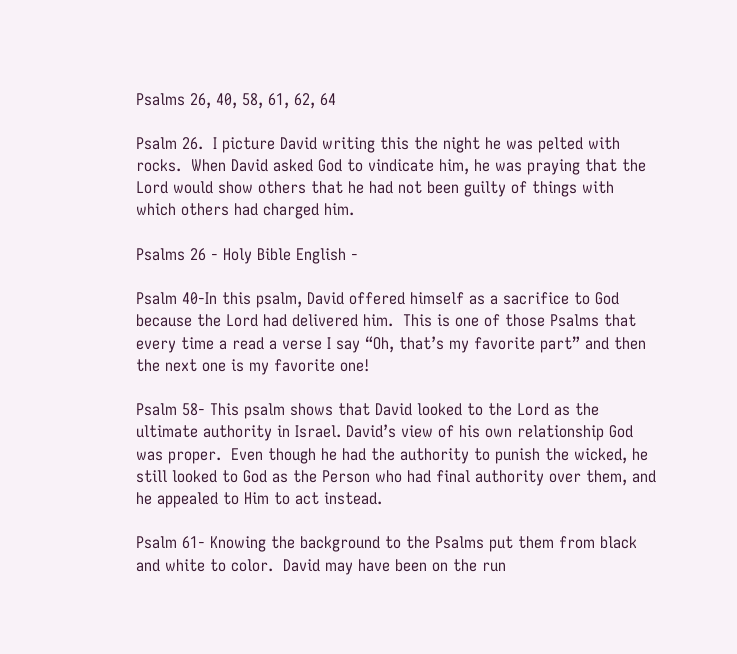Psalms 26, 40, 58, 61, 62, 64

Psalm 26.  I picture David writing this the night he was pelted with rocks.  When David asked God to vindicate him, he was praying that the Lord would show others that he had not been guilty of things with which others had charged him.

Psalms 26 - Holy Bible English -

Psalm 40-In this psalm, David offered himself as a sacrifice to God because the Lord had delivered him.  This is one of those Psalms that every time a read a verse I say “Oh, that’s my favorite part” and then the next one is my favorite one!

Psalm 58- This psalm shows that David looked to the Lord as the ultimate authority in Israel. David’s view of his own relationship God was proper.  Even though he had the authority to punish the wicked, he still looked to God as the Person who had final authority over them, and he appealed to Him to act instead.

Psalm 61- Knowing the background to the Psalms put them from black and white to color.  David may have been on the run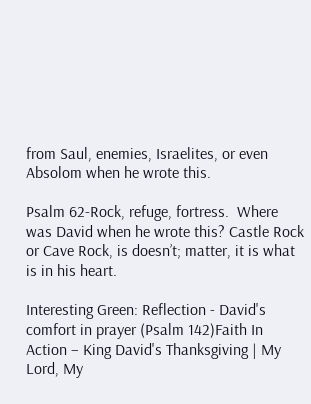from Saul, enemies, Israelites, or even Absolom when he wrote this.

Psalm 62-Rock, refuge, fortress.  Where was David when he wrote this? Castle Rock or Cave Rock, is doesn’t; matter, it is what is in his heart.

Interesting Green: Reflection - David's comfort in prayer (Psalm 142)Faith In Action – King David's Thanksgiving | My Lord, My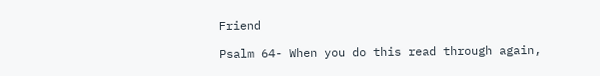Friend

Psalm 64- When you do this read through again,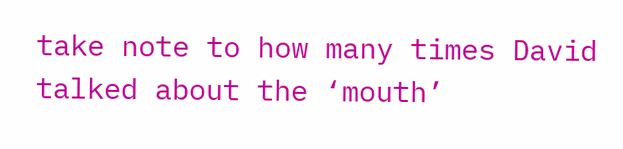take note to how many times David talked about the ‘mouth’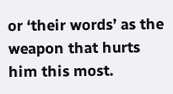or ‘their words’ as the weapon that hurts him this most.